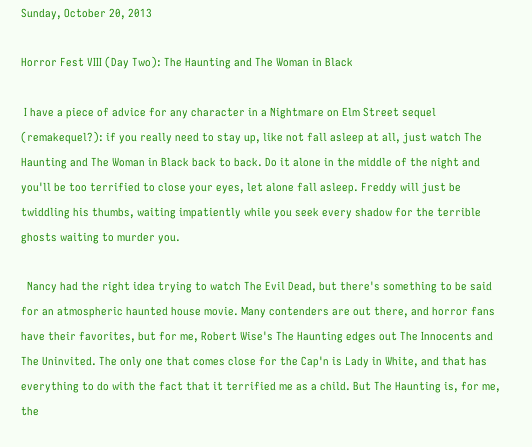Sunday, October 20, 2013

Horror Fest VIII (Day Two): The Haunting and The Woman in Black

 I have a piece of advice for any character in a Nightmare on Elm Street sequel (remakequel?): if you really need to stay up, like not fall asleep at all, just watch The Haunting and The Woman in Black back to back. Do it alone in the middle of the night and you'll be too terrified to close your eyes, let alone fall asleep. Freddy will just be twiddling his thumbs, waiting impatiently while you seek every shadow for the terrible ghosts waiting to murder you.

  Nancy had the right idea trying to watch The Evil Dead, but there's something to be said for an atmospheric haunted house movie. Many contenders are out there, and horror fans have their favorites, but for me, Robert Wise's The Haunting edges out The Innocents and The Uninvited. The only one that comes close for the Cap'n is Lady in White, and that has everything to do with the fact that it terrified me as a child. But The Haunting is, for me, the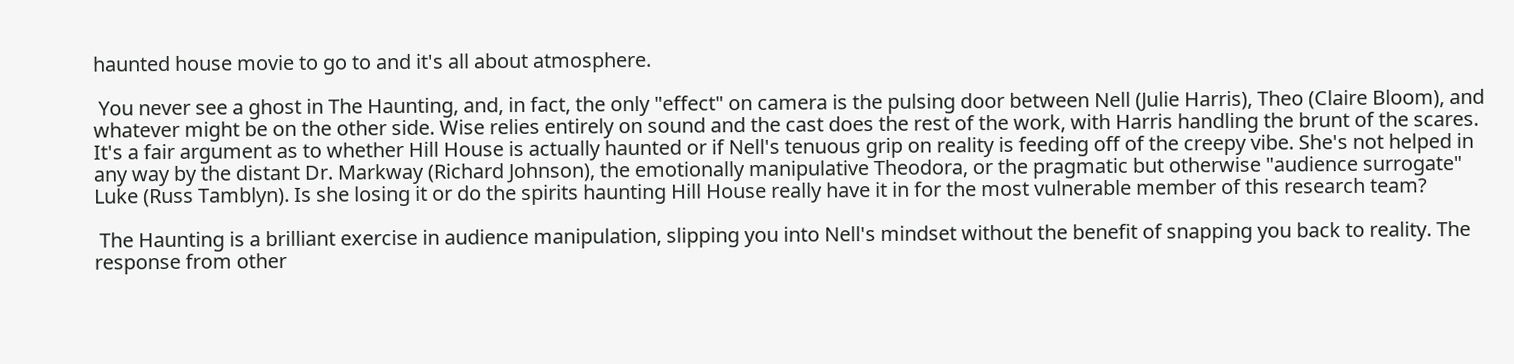haunted house movie to go to and it's all about atmosphere.

 You never see a ghost in The Haunting, and, in fact, the only "effect" on camera is the pulsing door between Nell (Julie Harris), Theo (Claire Bloom), and whatever might be on the other side. Wise relies entirely on sound and the cast does the rest of the work, with Harris handling the brunt of the scares. It's a fair argument as to whether Hill House is actually haunted or if Nell's tenuous grip on reality is feeding off of the creepy vibe. She's not helped in any way by the distant Dr. Markway (Richard Johnson), the emotionally manipulative Theodora, or the pragmatic but otherwise "audience surrogate" Luke (Russ Tamblyn). Is she losing it or do the spirits haunting Hill House really have it in for the most vulnerable member of this research team?

 The Haunting is a brilliant exercise in audience manipulation, slipping you into Nell's mindset without the benefit of snapping you back to reality. The response from other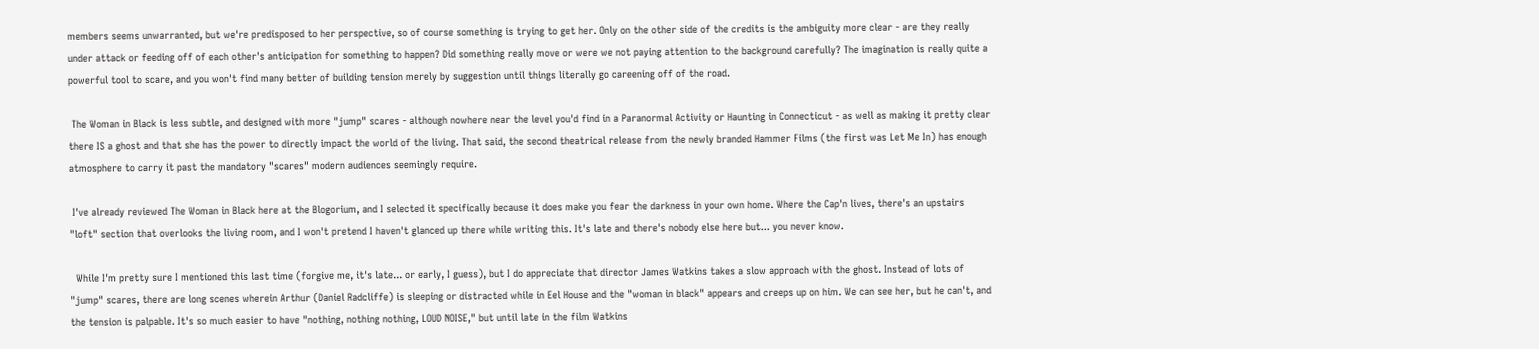members seems unwarranted, but we're predisposed to her perspective, so of course something is trying to get her. Only on the other side of the credits is the ambiguity more clear - are they really under attack or feeding off of each other's anticipation for something to happen? Did something really move or were we not paying attention to the background carefully? The imagination is really quite a powerful tool to scare, and you won't find many better of building tension merely by suggestion until things literally go careening off of the road.

 The Woman in Black is less subtle, and designed with more "jump" scares - although nowhere near the level you'd find in a Paranormal Activity or Haunting in Connecticut - as well as making it pretty clear there IS a ghost and that she has the power to directly impact the world of the living. That said, the second theatrical release from the newly branded Hammer Films (the first was Let Me In) has enough atmosphere to carry it past the mandatory "scares" modern audiences seemingly require.

 I've already reviewed The Woman in Black here at the Blogorium, and I selected it specifically because it does make you fear the darkness in your own home. Where the Cap'n lives, there's an upstairs "loft" section that overlooks the living room, and I won't pretend I haven't glanced up there while writing this. It's late and there's nobody else here but... you never know.

  While I'm pretty sure I mentioned this last time (forgive me, it's late... or early, I guess), but I do appreciate that director James Watkins takes a slow approach with the ghost. Instead of lots of "jump" scares, there are long scenes wherein Arthur (Daniel Radcliffe) is sleeping or distracted while in Eel House and the "woman in black" appears and creeps up on him. We can see her, but he can't, and the tension is palpable. It's so much easier to have "nothing, nothing nothing, LOUD NOISE," but until late in the film Watkins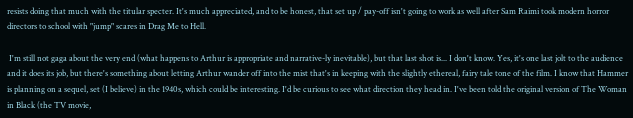resists doing that much with the titular specter. It's much appreciated, and to be honest, that set up / pay-off isn't going to work as well after Sam Raimi took modern horror directors to school with "jump" scares in Drag Me to Hell.

 I'm still not gaga about the very end (what happens to Arthur is appropriate and narrative-ly inevitable), but that last shot is... I don't know. Yes, it's one last jolt to the audience and it does its job, but there's something about letting Arthur wander off into the mist that's in keeping with the slightly ethereal, fairy tale tone of the film. I know that Hammer is planning on a sequel, set (I believe) in the 1940s, which could be interesting. I'd be curious to see what direction they head in. I've been told the original version of The Woman in Black (the TV movie,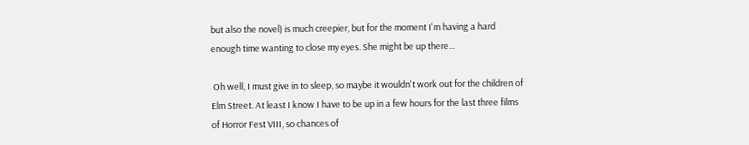but also the novel) is much creepier, but for the moment I'm having a hard enough time wanting to close my eyes. She might be up there...

 Oh well, I must give in to sleep, so maybe it wouldn't work out for the children of Elm Street. At least I know I have to be up in a few hours for the last three films of Horror Fest VIII, so chances of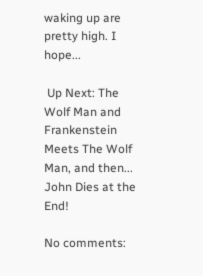waking up are pretty high. I hope...

 Up Next: The Wolf Man and Frankenstein Meets The Wolf Man, and then... John Dies at the End!

No comments: